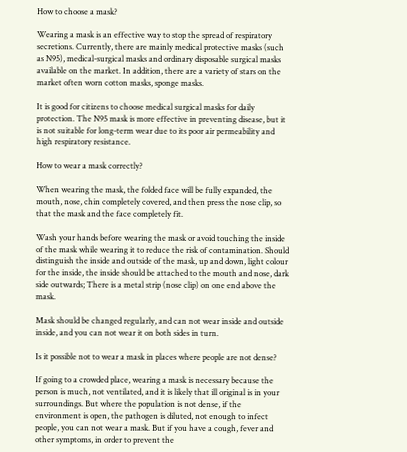How to choose a mask?

Wearing a mask is an effective way to stop the spread of respiratory secretions. Currently, there are mainly medical protective masks (such as N95), medical-surgical masks and ordinary disposable surgical masks available on the market. In addition, there are a variety of stars on the market often worn cotton masks, sponge masks.

It is good for citizens to choose medical surgical masks for daily protection. The N95 mask is more effective in preventing disease, but it is not suitable for long-term wear due to its poor air permeability and high respiratory resistance.

How to wear a mask correctly?

When wearing the mask, the folded face will be fully expanded, the mouth, nose, chin completely covered, and then press the nose clip, so that the mask and the face completely fit.

Wash your hands before wearing the mask or avoid touching the inside of the mask while wearing it to reduce the risk of contamination. Should distinguish the inside and outside of the mask, up and down, light colour for the inside, the inside should be attached to the mouth and nose, dark side outwards; There is a metal strip (nose clip) on one end above the mask.

Mask should be changed regularly, and can not wear inside and outside inside, and you can not wear it on both sides in turn.

Is it possible not to wear a mask in places where people are not dense?

If going to a crowded place, wearing a mask is necessary because the person is much, not ventilated, and it is likely that ill original is in your surroundings. But where the population is not dense, if the environment is open, the pathogen is diluted, not enough to infect people, you can not wear a mask. But if you have a cough, fever and other symptoms, in order to prevent the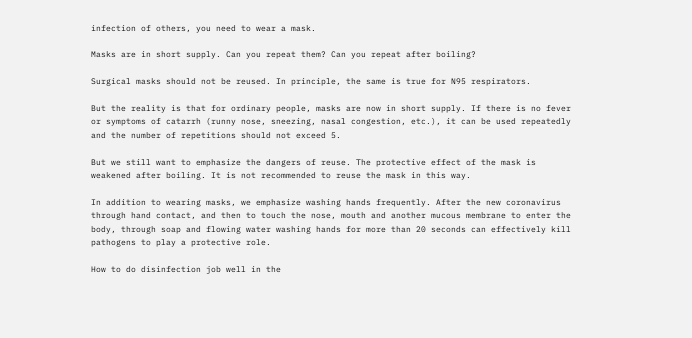infection of others, you need to wear a mask.

Masks are in short supply. Can you repeat them? Can you repeat after boiling?

Surgical masks should not be reused. In principle, the same is true for N95 respirators.

But the reality is that for ordinary people, masks are now in short supply. If there is no fever or symptoms of catarrh (runny nose, sneezing, nasal congestion, etc.), it can be used repeatedly and the number of repetitions should not exceed 5.

But we still want to emphasize the dangers of reuse. The protective effect of the mask is weakened after boiling. It is not recommended to reuse the mask in this way.

In addition to wearing masks, we emphasize washing hands frequently. After the new coronavirus through hand contact, and then to touch the nose, mouth and another mucous membrane to enter the body, through soap and flowing water washing hands for more than 20 seconds can effectively kill pathogens to play a protective role.

How to do disinfection job well in the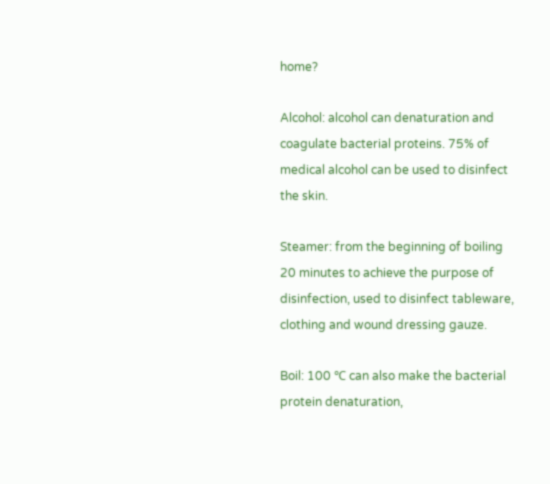home?

Alcohol: alcohol can denaturation and coagulate bacterial proteins. 75% of medical alcohol can be used to disinfect the skin.

Steamer: from the beginning of boiling 20 minutes to achieve the purpose of disinfection, used to disinfect tableware, clothing and wound dressing gauze.

Boil: 100 ℃ can also make the bacterial protein denaturation,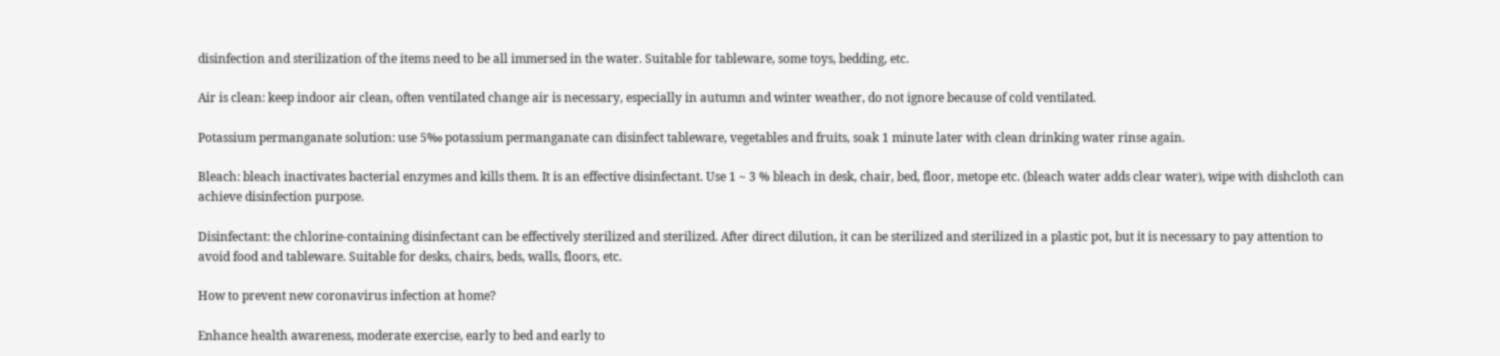disinfection and sterilization of the items need to be all immersed in the water. Suitable for tableware, some toys, bedding, etc.

Air is clean: keep indoor air clean, often ventilated change air is necessary, especially in autumn and winter weather, do not ignore because of cold ventilated.

Potassium permanganate solution: use 5‰ potassium permanganate can disinfect tableware, vegetables and fruits, soak 1 minute later with clean drinking water rinse again.

Bleach: bleach inactivates bacterial enzymes and kills them. It is an effective disinfectant. Use 1 ~ 3 % bleach in desk, chair, bed, floor, metope etc. (bleach water adds clear water), wipe with dishcloth can achieve disinfection purpose.

Disinfectant: the chlorine-containing disinfectant can be effectively sterilized and sterilized. After direct dilution, it can be sterilized and sterilized in a plastic pot, but it is necessary to pay attention to avoid food and tableware. Suitable for desks, chairs, beds, walls, floors, etc.

How to prevent new coronavirus infection at home?

Enhance health awareness, moderate exercise, early to bed and early to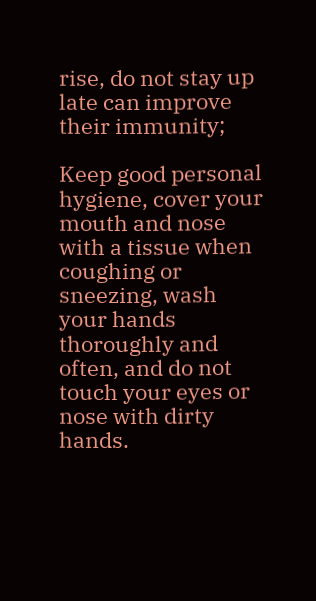rise, do not stay up late can improve their immunity;

Keep good personal hygiene, cover your mouth and nose with a tissue when coughing or sneezing, wash your hands thoroughly and often, and do not touch your eyes or nose with dirty hands.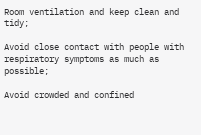Room ventilation and keep clean and tidy;

Avoid close contact with people with respiratory symptoms as much as possible;

Avoid crowded and confined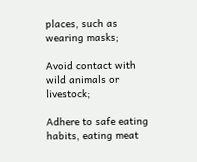places, such as wearing masks;

Avoid contact with wild animals or livestock;

Adhere to safe eating habits, eating meat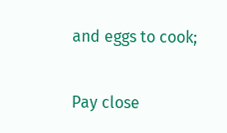and eggs to cook;

Pay close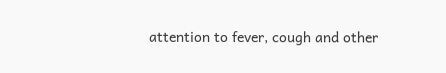attention to fever, cough and other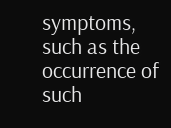symptoms, such as the occurrence of such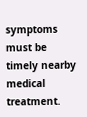symptoms must be timely nearby medical treatment.